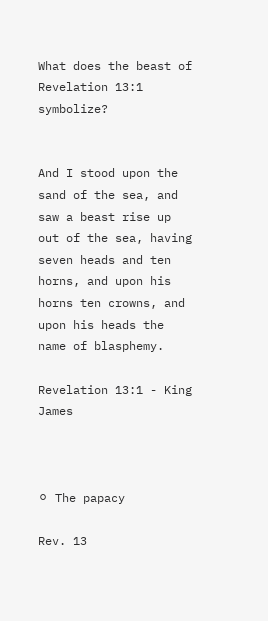What does the beast of Revelation 13:1 symbolize?


And I stood upon the sand of the sea, and saw a beast rise up out of the sea, having seven heads and ten horns, and upon his horns ten crowns, and upon his heads the name of blasphemy.

Revelation 13:1 - King James



⚪ The papacy

Rev. 13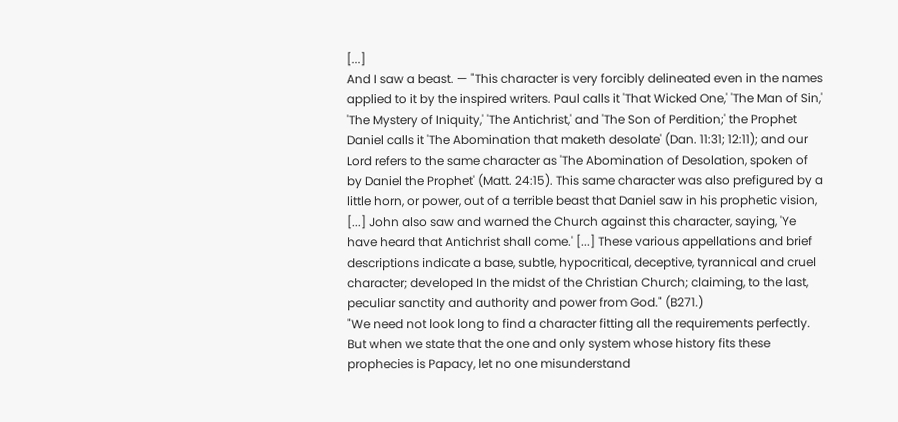[...]
And I saw a beast. — "This character is very forcibly delineated even in the names applied to it by the inspired writers. Paul calls it 'That Wicked One,' 'The Man of Sin,' 'The Mystery of Iniquity,' 'The Antichrist,' and 'The Son of Perdition;' the Prophet Daniel calls it 'The Abomination that maketh desolate' (Dan. 11:31; 12:11); and our Lord refers to the same character as 'The Abomination of Desolation, spoken of by Daniel the Prophet' (Matt. 24:15). This same character was also prefigured by a little horn, or power, out of a terrible beast that Daniel saw in his prophetic vision, [...] John also saw and warned the Church against this character, saying, 'Ye have heard that Antichrist shall come.' [...] These various appellations and brief descriptions indicate a base, subtle, hypocritical, deceptive, tyrannical and cruel character; developed In the midst of the Christian Church; claiming, to the last, peculiar sanctity and authority and power from God." (B271.)
"We need not look long to find a character fitting all the requirements perfectly. But when we state that the one and only system whose history fits these prophecies is Papacy, let no one misunderstand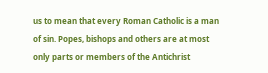us to mean that every Roman Catholic is a man of sin. Popes, bishops and others are at most only parts or members of the Antichrist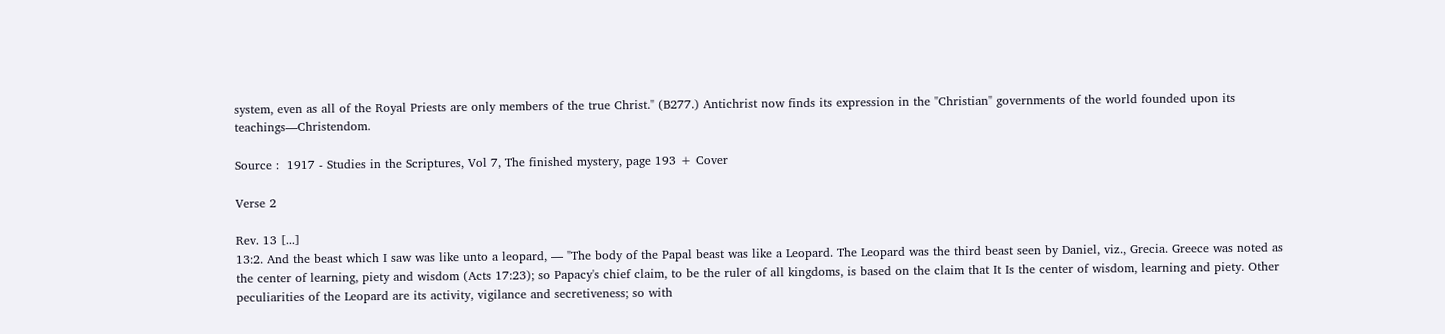system, even as all of the Royal Priests are only members of the true Christ." (B277.) Antichrist now finds its expression in the "Christian" governments of the world founded upon its teachings—Christendom.

Source :  1917 - Studies in the Scriptures, Vol 7, The finished mystery, page 193 + Cover

Verse 2

Rev. 13 [...]
13:2. And the beast which I saw was like unto a leopard, — "The body of the Papal beast was like a Leopard. The Leopard was the third beast seen by Daniel, viz., Grecia. Greece was noted as the center of learning, piety and wisdom (Acts 17:23); so Papacy's chief claim, to be the ruler of all kingdoms, is based on the claim that It Is the center of wisdom, learning and piety. Other peculiarities of the Leopard are its activity, vigilance and secretiveness; so with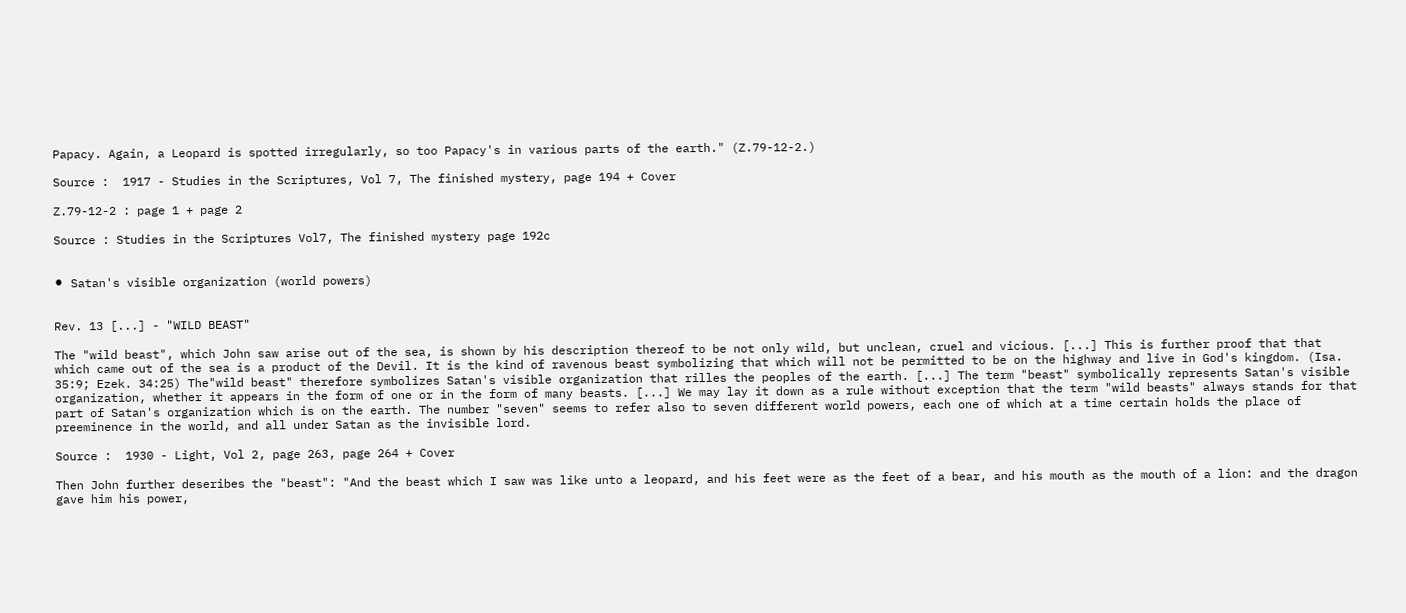Papacy. Again, a Leopard is spotted irregularly, so too Papacy's in various parts of the earth." (Z.79-12-2.)

Source :  1917 - Studies in the Scriptures, Vol 7, The finished mystery, page 194 + Cover

Z.79-12-2 : page 1 + page 2

Source : Studies in the Scriptures Vol7, The finished mystery page 192c


⚫ Satan's visible organization (world powers)


Rev. 13 [...] - "WILD BEAST"

The "wild beast", which John saw arise out of the sea, is shown by his description thereof to be not only wild, but unclean, cruel and vicious. [...] This is further proof that that which came out of the sea is a product of the Devil. It is the kind of ravenous beast symbolizing that which will not be permitted to be on the highway and live in God's kingdom. (Isa. 35:9; Ezek. 34:25) The"wild beast" therefore symbolizes Satan's visible organization that rilles the peoples of the earth. [...] The term "beast" symbolically represents Satan's visible organization, whether it appears in the form of one or in the form of many beasts. [...] We may lay it down as a rule without exception that the term "wild beasts" always stands for that part of Satan's organization which is on the earth. The number "seven" seems to refer also to seven different world powers, each one of which at a time certain holds the place of preeminence in the world, and all under Satan as the invisible lord.

Source :  1930 - Light, Vol 2, page 263, page 264 + Cover

Then John further deseribes the "beast": "And the beast which I saw was like unto a leopard, and his feet were as the feet of a bear, and his mouth as the mouth of a lion: and the dragon gave him his power,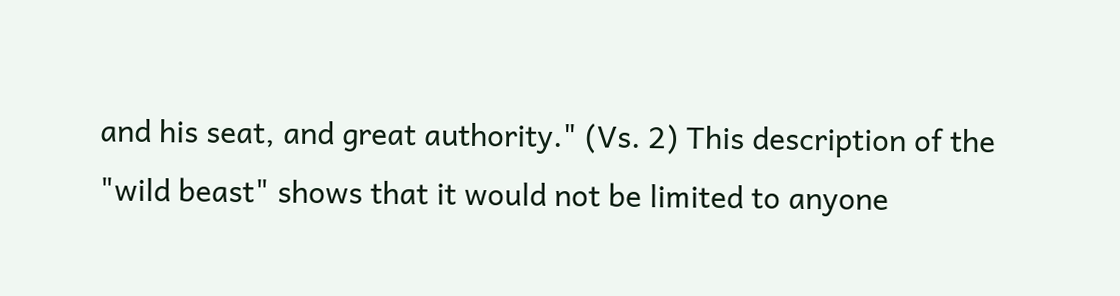and his seat, and great authority." (Vs. 2) This description of the "wild beast" shows that it would not be limited to anyone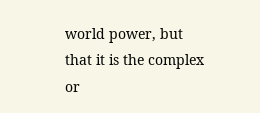world power, but that it is the complex or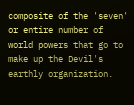composite of the 'seven' or entire number of world powers that go to make up the Devil's earthly organization.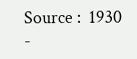Source :  1930 -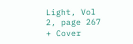Light, Vol 2, page 267 + Cover